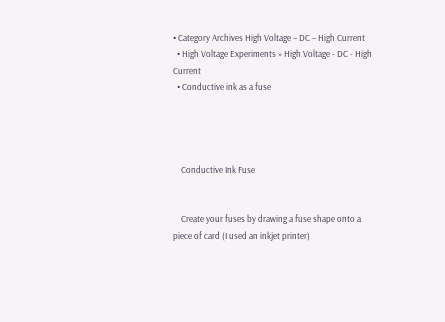• Category Archives High Voltage – DC – High Current
  • High Voltage Experiments » High Voltage - DC - High Current
  • Conductive ink as a fuse




    Conductive Ink Fuse


    Create your fuses by drawing a fuse shape onto a piece of card (I used an inkjet printer)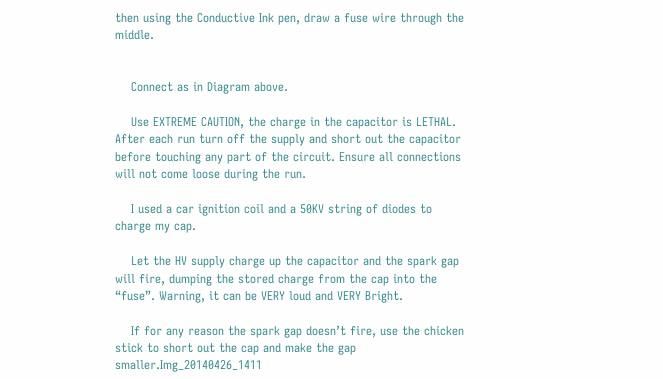then using the Conductive Ink pen, draw a fuse wire through the middle.


    Connect as in Diagram above.

    Use EXTREME CAUTION, the charge in the capacitor is LETHAL. After each run turn off the supply and short out the capacitor before touching any part of the circuit. Ensure all connections will not come loose during the run.

    I used a car ignition coil and a 50KV string of diodes to charge my cap.

    Let the HV supply charge up the capacitor and the spark gap will fire, dumping the stored charge from the cap into the “fuse”. Warning, it can be VERY loud and VERY Bright.

    If for any reason the spark gap doesn’t fire, use the chicken stick to short out the cap and make the gap smaller.Img_20140426_1411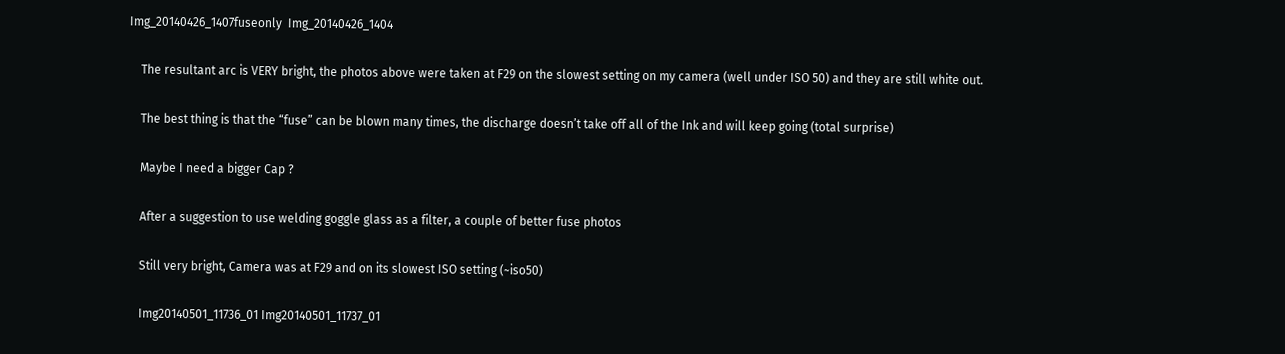Img_20140426_1407fuseonly  Img_20140426_1404

    The resultant arc is VERY bright, the photos above were taken at F29 on the slowest setting on my camera (well under ISO 50) and they are still white out.

    The best thing is that the “fuse” can be blown many times, the discharge doesn’t take off all of the Ink and will keep going (total surprise)

    Maybe I need a bigger Cap ?

    After a suggestion to use welding goggle glass as a filter, a couple of better fuse photos

    Still very bright, Camera was at F29 and on its slowest ISO setting (~iso50)

    Img20140501_11736_01 Img20140501_11737_01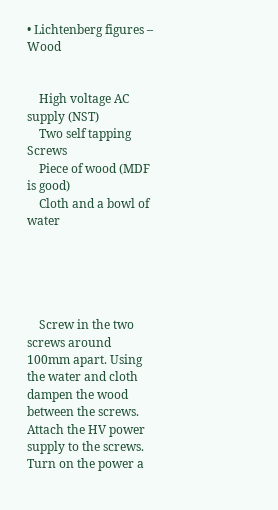• Lichtenberg figures – Wood


    High voltage AC supply (NST)
    Two self tapping Screws
    Piece of wood (MDF is good)
    Cloth and a bowl of water





    Screw in the two screws around 100mm apart. Using the water and cloth dampen the wood between the screws. Attach the HV power supply to the screws. Turn on the power a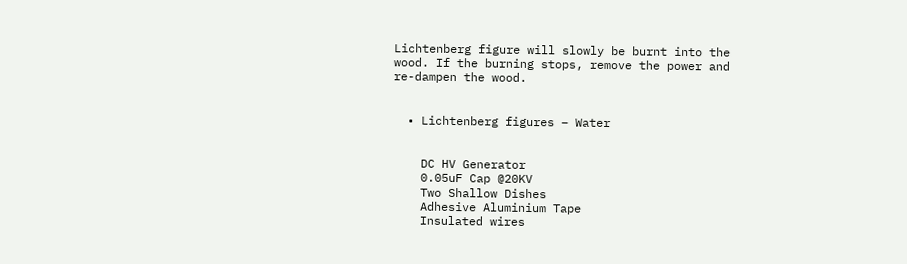Lichtenberg figure will slowly be burnt into the wood. If the burning stops, remove the power and re-dampen the wood.


  • Lichtenberg figures – Water


    DC HV Generator
    0.05uF Cap @20KV
    Two Shallow Dishes
    Adhesive Aluminium Tape
    Insulated wires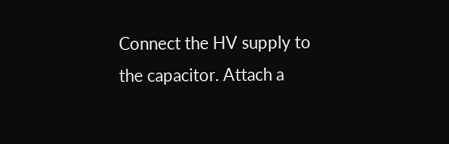Connect the HV supply to the capacitor. Attach a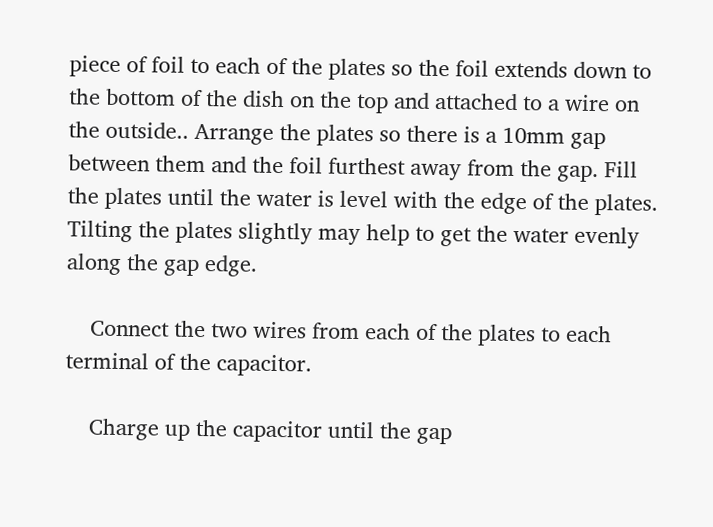piece of foil to each of the plates so the foil extends down to the bottom of the dish on the top and attached to a wire on the outside.. Arrange the plates so there is a 10mm gap between them and the foil furthest away from the gap. Fill the plates until the water is level with the edge of the plates. Tilting the plates slightly may help to get the water evenly along the gap edge.

    Connect the two wires from each of the plates to each terminal of the capacitor.

    Charge up the capacitor until the gap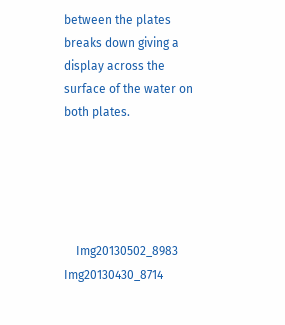between the plates breaks down giving a display across the surface of the water on both plates.





    Img20130502_8983 Img20130430_8714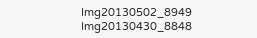Img20130502_8949 Img20130430_8848